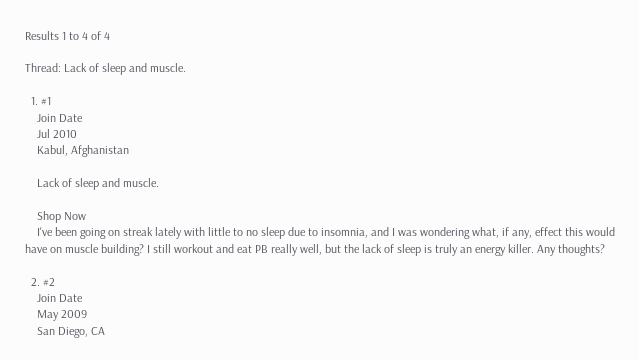Results 1 to 4 of 4

Thread: Lack of sleep and muscle.

  1. #1
    Join Date
    Jul 2010
    Kabul, Afghanistan

    Lack of sleep and muscle.

    Shop Now
    I've been going on streak lately with little to no sleep due to insomnia, and I was wondering what, if any, effect this would have on muscle building? I still workout and eat PB really well, but the lack of sleep is truly an energy killer. Any thoughts?

  2. #2
    Join Date
    May 2009
    San Diego, CA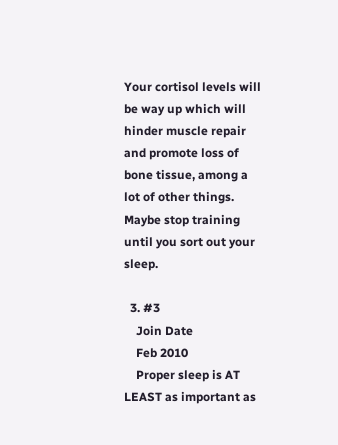Your cortisol levels will be way up which will hinder muscle repair and promote loss of bone tissue, among a lot of other things. Maybe stop training until you sort out your sleep.

  3. #3
    Join Date
    Feb 2010
    Proper sleep is AT LEAST as important as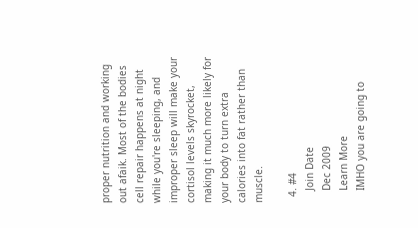proper nutrition and working out afaik. Most of the bodies cell repair happens at night while you're sleeping, and improper sleep will make your cortisol levels skyrocket, making it much more likely for your body to turn extra calories into fat rather than muscle.

  4. #4
    Join Date
    Dec 2009
    Learn More
    IMHO you are going to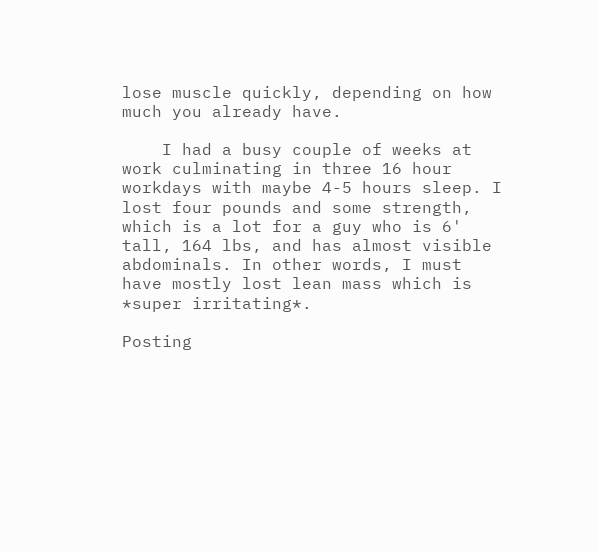lose muscle quickly, depending on how much you already have.

    I had a busy couple of weeks at work culminating in three 16 hour workdays with maybe 4-5 hours sleep. I lost four pounds and some strength, which is a lot for a guy who is 6' tall, 164 lbs, and has almost visible abdominals. In other words, I must have mostly lost lean mass which is *super irritating*.

Posting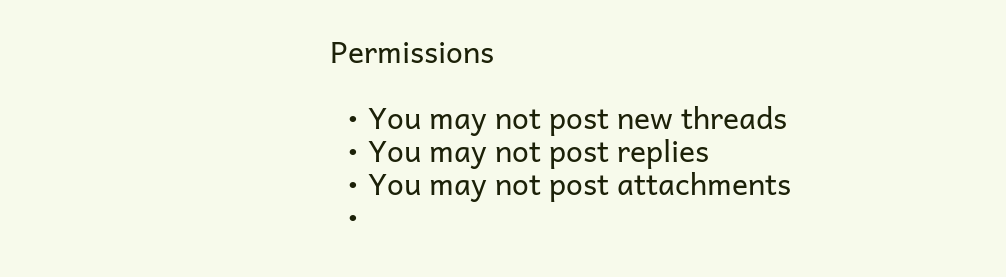Permissions

  • You may not post new threads
  • You may not post replies
  • You may not post attachments
  •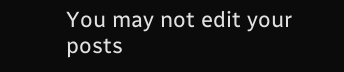You may not edit your posts